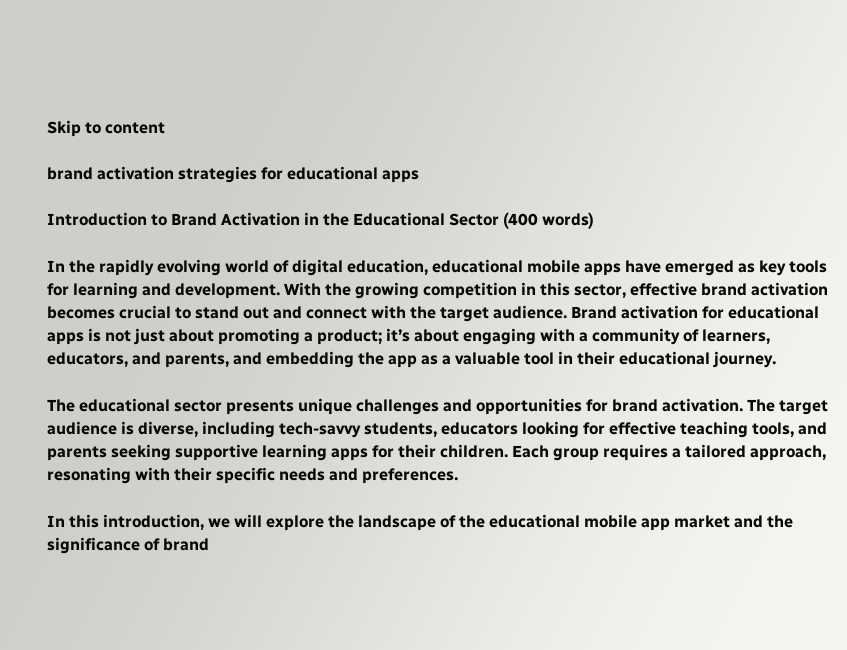Skip to content

brand activation strategies for educational apps

Introduction to Brand Activation in the Educational Sector (400 words)

In the rapidly evolving world of digital education, educational mobile apps have emerged as key tools for learning and development. With the growing competition in this sector, effective brand activation becomes crucial to stand out and connect with the target audience. Brand activation for educational apps is not just about promoting a product; it’s about engaging with a community of learners, educators, and parents, and embedding the app as a valuable tool in their educational journey.

The educational sector presents unique challenges and opportunities for brand activation. The target audience is diverse, including tech-savvy students, educators looking for effective teaching tools, and parents seeking supportive learning apps for their children. Each group requires a tailored approach, resonating with their specific needs and preferences.

In this introduction, we will explore the landscape of the educational mobile app market and the significance of brand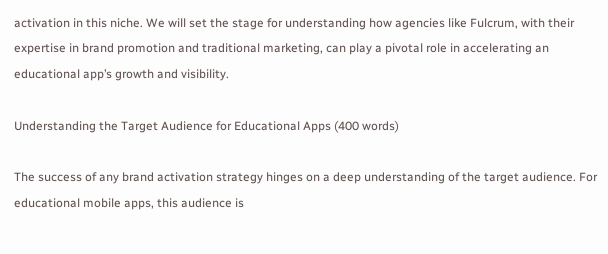activation in this niche. We will set the stage for understanding how agencies like Fulcrum, with their expertise in brand promotion and traditional marketing, can play a pivotal role in accelerating an educational app’s growth and visibility.

Understanding the Target Audience for Educational Apps (400 words)

The success of any brand activation strategy hinges on a deep understanding of the target audience. For educational mobile apps, this audience is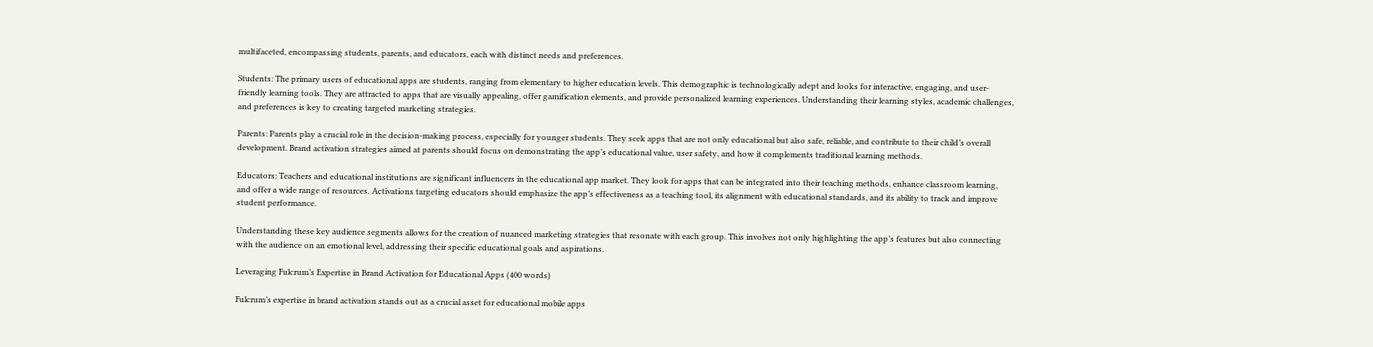multifaceted, encompassing students, parents, and educators, each with distinct needs and preferences.

Students: The primary users of educational apps are students, ranging from elementary to higher education levels. This demographic is technologically adept and looks for interactive, engaging, and user-friendly learning tools. They are attracted to apps that are visually appealing, offer gamification elements, and provide personalized learning experiences. Understanding their learning styles, academic challenges, and preferences is key to creating targeted marketing strategies.

Parents: Parents play a crucial role in the decision-making process, especially for younger students. They seek apps that are not only educational but also safe, reliable, and contribute to their child’s overall development. Brand activation strategies aimed at parents should focus on demonstrating the app’s educational value, user safety, and how it complements traditional learning methods.

Educators: Teachers and educational institutions are significant influencers in the educational app market. They look for apps that can be integrated into their teaching methods, enhance classroom learning, and offer a wide range of resources. Activations targeting educators should emphasize the app’s effectiveness as a teaching tool, its alignment with educational standards, and its ability to track and improve student performance.

Understanding these key audience segments allows for the creation of nuanced marketing strategies that resonate with each group. This involves not only highlighting the app’s features but also connecting with the audience on an emotional level, addressing their specific educational goals and aspirations.

Leveraging Fulcrum’s Expertise in Brand Activation for Educational Apps (400 words)

Fulcrum’s expertise in brand activation stands out as a crucial asset for educational mobile apps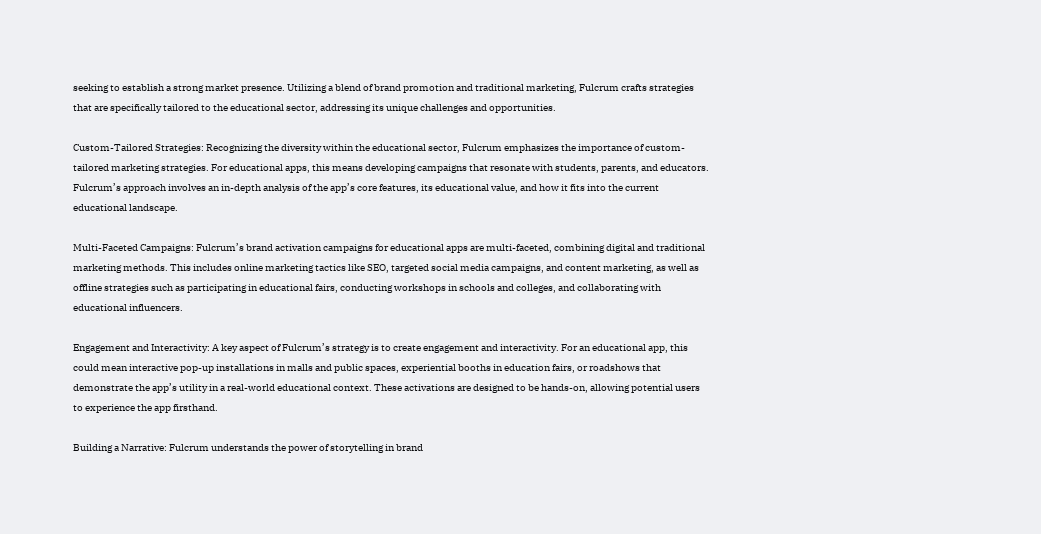seeking to establish a strong market presence. Utilizing a blend of brand promotion and traditional marketing, Fulcrum crafts strategies that are specifically tailored to the educational sector, addressing its unique challenges and opportunities.

Custom-Tailored Strategies: Recognizing the diversity within the educational sector, Fulcrum emphasizes the importance of custom-tailored marketing strategies. For educational apps, this means developing campaigns that resonate with students, parents, and educators. Fulcrum’s approach involves an in-depth analysis of the app’s core features, its educational value, and how it fits into the current educational landscape.

Multi-Faceted Campaigns: Fulcrum’s brand activation campaigns for educational apps are multi-faceted, combining digital and traditional marketing methods. This includes online marketing tactics like SEO, targeted social media campaigns, and content marketing, as well as offline strategies such as participating in educational fairs, conducting workshops in schools and colleges, and collaborating with educational influencers.

Engagement and Interactivity: A key aspect of Fulcrum’s strategy is to create engagement and interactivity. For an educational app, this could mean interactive pop-up installations in malls and public spaces, experiential booths in education fairs, or roadshows that demonstrate the app’s utility in a real-world educational context. These activations are designed to be hands-on, allowing potential users to experience the app firsthand.

Building a Narrative: Fulcrum understands the power of storytelling in brand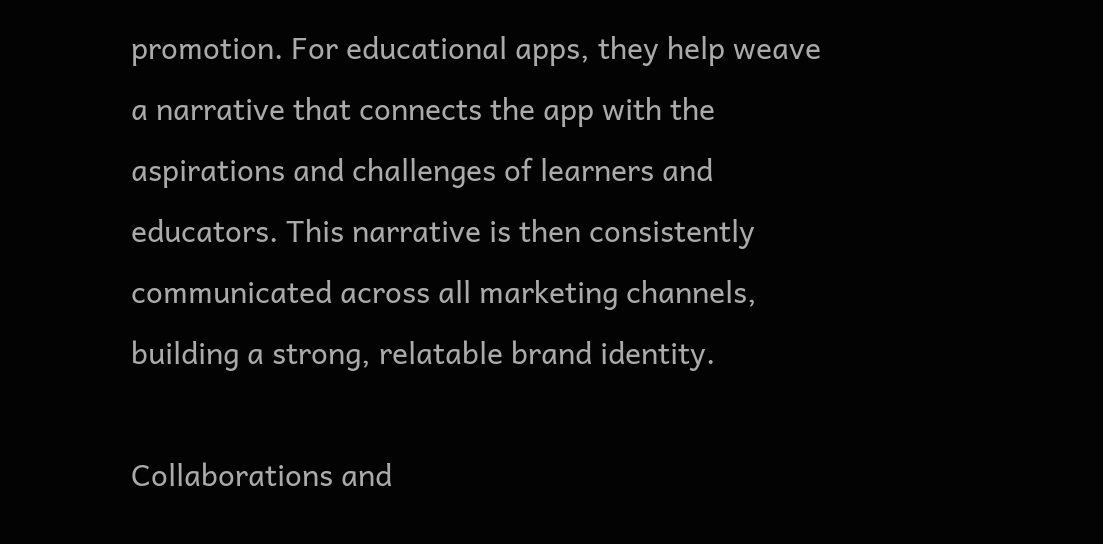promotion. For educational apps, they help weave a narrative that connects the app with the aspirations and challenges of learners and educators. This narrative is then consistently communicated across all marketing channels, building a strong, relatable brand identity.

Collaborations and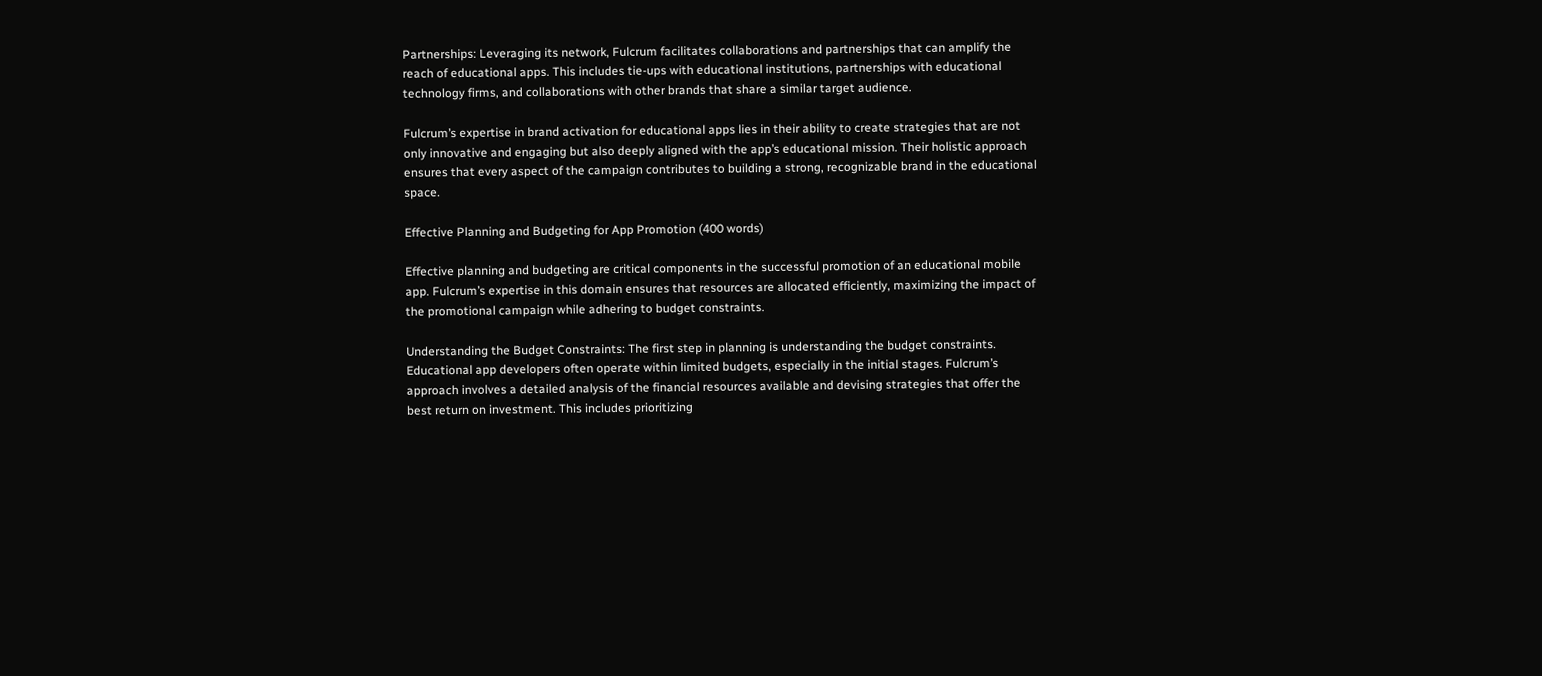Partnerships: Leveraging its network, Fulcrum facilitates collaborations and partnerships that can amplify the reach of educational apps. This includes tie-ups with educational institutions, partnerships with educational technology firms, and collaborations with other brands that share a similar target audience.

Fulcrum’s expertise in brand activation for educational apps lies in their ability to create strategies that are not only innovative and engaging but also deeply aligned with the app’s educational mission. Their holistic approach ensures that every aspect of the campaign contributes to building a strong, recognizable brand in the educational space.

Effective Planning and Budgeting for App Promotion (400 words)

Effective planning and budgeting are critical components in the successful promotion of an educational mobile app. Fulcrum’s expertise in this domain ensures that resources are allocated efficiently, maximizing the impact of the promotional campaign while adhering to budget constraints.

Understanding the Budget Constraints: The first step in planning is understanding the budget constraints. Educational app developers often operate within limited budgets, especially in the initial stages. Fulcrum’s approach involves a detailed analysis of the financial resources available and devising strategies that offer the best return on investment. This includes prioritizing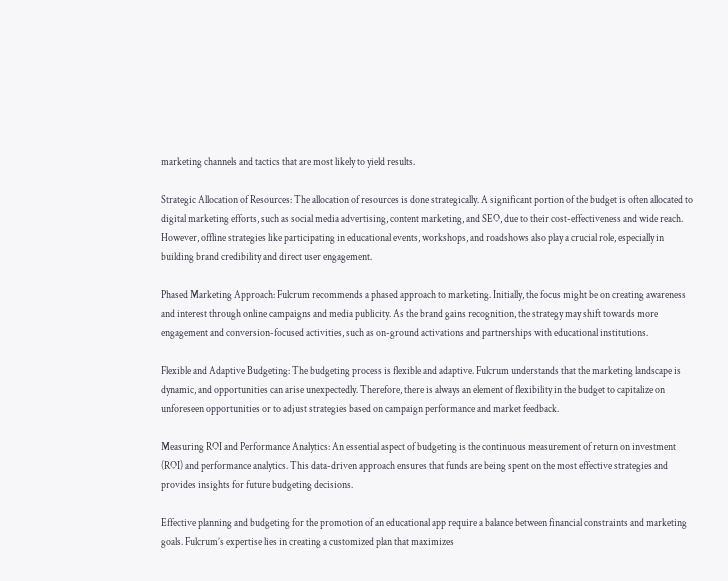marketing channels and tactics that are most likely to yield results.

Strategic Allocation of Resources: The allocation of resources is done strategically. A significant portion of the budget is often allocated to digital marketing efforts, such as social media advertising, content marketing, and SEO, due to their cost-effectiveness and wide reach. However, offline strategies like participating in educational events, workshops, and roadshows also play a crucial role, especially in building brand credibility and direct user engagement.

Phased Marketing Approach: Fulcrum recommends a phased approach to marketing. Initially, the focus might be on creating awareness and interest through online campaigns and media publicity. As the brand gains recognition, the strategy may shift towards more engagement and conversion-focused activities, such as on-ground activations and partnerships with educational institutions.

Flexible and Adaptive Budgeting: The budgeting process is flexible and adaptive. Fulcrum understands that the marketing landscape is dynamic, and opportunities can arise unexpectedly. Therefore, there is always an element of flexibility in the budget to capitalize on unforeseen opportunities or to adjust strategies based on campaign performance and market feedback.

Measuring ROI and Performance Analytics: An essential aspect of budgeting is the continuous measurement of return on investment (ROI) and performance analytics. This data-driven approach ensures that funds are being spent on the most effective strategies and provides insights for future budgeting decisions.

Effective planning and budgeting for the promotion of an educational app require a balance between financial constraints and marketing goals. Fulcrum’s expertise lies in creating a customized plan that maximizes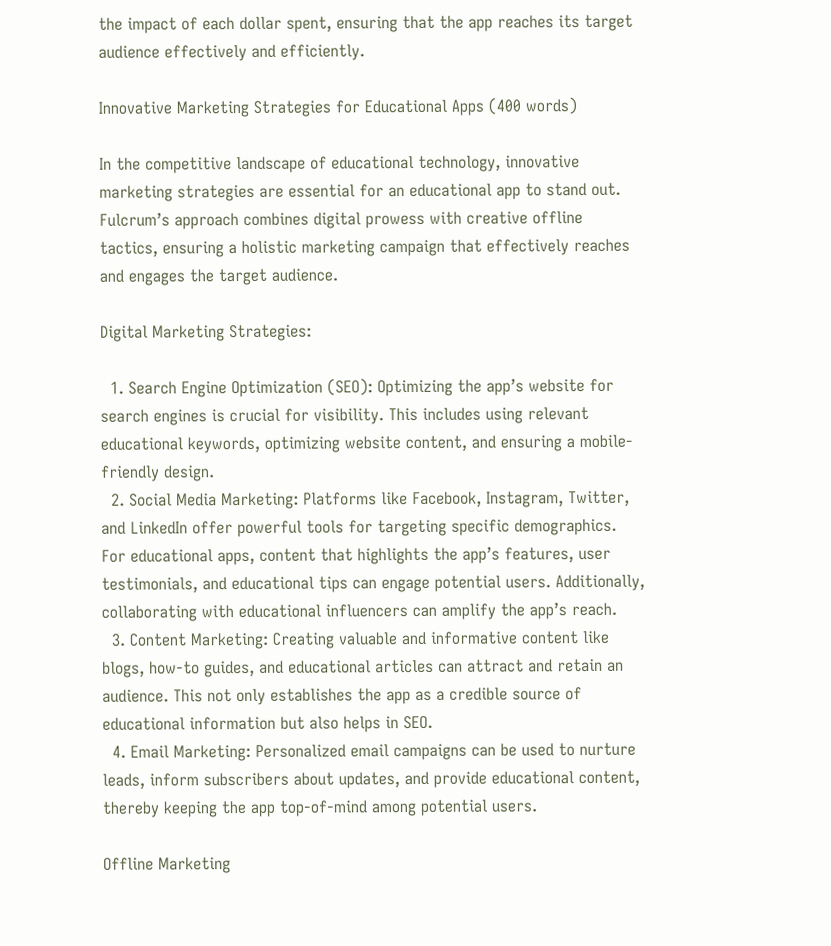the impact of each dollar spent, ensuring that the app reaches its target audience effectively and efficiently.

Innovative Marketing Strategies for Educational Apps (400 words)

In the competitive landscape of educational technology, innovative marketing strategies are essential for an educational app to stand out. Fulcrum’s approach combines digital prowess with creative offline tactics, ensuring a holistic marketing campaign that effectively reaches and engages the target audience.

Digital Marketing Strategies:

  1. Search Engine Optimization (SEO): Optimizing the app’s website for search engines is crucial for visibility. This includes using relevant educational keywords, optimizing website content, and ensuring a mobile-friendly design.
  2. Social Media Marketing: Platforms like Facebook, Instagram, Twitter, and LinkedIn offer powerful tools for targeting specific demographics. For educational apps, content that highlights the app’s features, user testimonials, and educational tips can engage potential users. Additionally, collaborating with educational influencers can amplify the app’s reach.
  3. Content Marketing: Creating valuable and informative content like blogs, how-to guides, and educational articles can attract and retain an audience. This not only establishes the app as a credible source of educational information but also helps in SEO.
  4. Email Marketing: Personalized email campaigns can be used to nurture leads, inform subscribers about updates, and provide educational content, thereby keeping the app top-of-mind among potential users.

Offline Marketing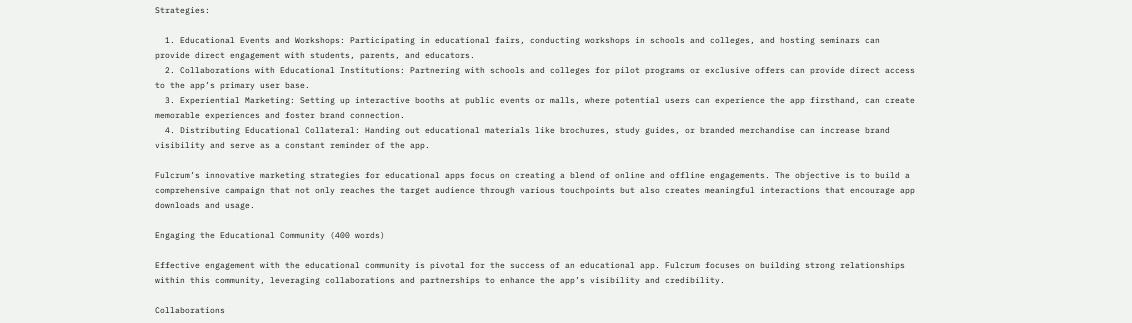Strategies:

  1. Educational Events and Workshops: Participating in educational fairs, conducting workshops in schools and colleges, and hosting seminars can provide direct engagement with students, parents, and educators.
  2. Collaborations with Educational Institutions: Partnering with schools and colleges for pilot programs or exclusive offers can provide direct access to the app’s primary user base.
  3. Experiential Marketing: Setting up interactive booths at public events or malls, where potential users can experience the app firsthand, can create memorable experiences and foster brand connection.
  4. Distributing Educational Collateral: Handing out educational materials like brochures, study guides, or branded merchandise can increase brand visibility and serve as a constant reminder of the app.

Fulcrum’s innovative marketing strategies for educational apps focus on creating a blend of online and offline engagements. The objective is to build a comprehensive campaign that not only reaches the target audience through various touchpoints but also creates meaningful interactions that encourage app downloads and usage.

Engaging the Educational Community (400 words)

Effective engagement with the educational community is pivotal for the success of an educational app. Fulcrum focuses on building strong relationships within this community, leveraging collaborations and partnerships to enhance the app’s visibility and credibility.

Collaborations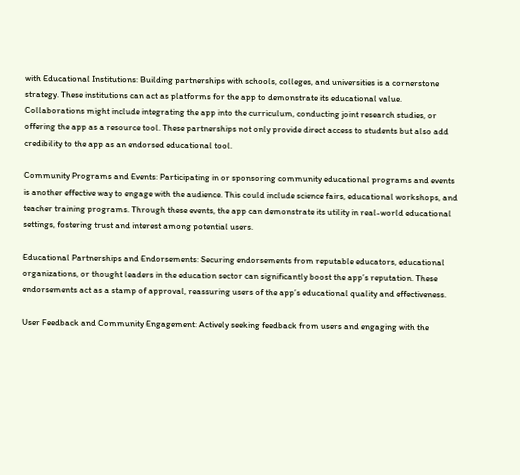with Educational Institutions: Building partnerships with schools, colleges, and universities is a cornerstone strategy. These institutions can act as platforms for the app to demonstrate its educational value. Collaborations might include integrating the app into the curriculum, conducting joint research studies, or offering the app as a resource tool. These partnerships not only provide direct access to students but also add credibility to the app as an endorsed educational tool.

Community Programs and Events: Participating in or sponsoring community educational programs and events is another effective way to engage with the audience. This could include science fairs, educational workshops, and teacher training programs. Through these events, the app can demonstrate its utility in real-world educational settings, fostering trust and interest among potential users.

Educational Partnerships and Endorsements: Securing endorsements from reputable educators, educational organizations, or thought leaders in the education sector can significantly boost the app’s reputation. These endorsements act as a stamp of approval, reassuring users of the app’s educational quality and effectiveness.

User Feedback and Community Engagement: Actively seeking feedback from users and engaging with the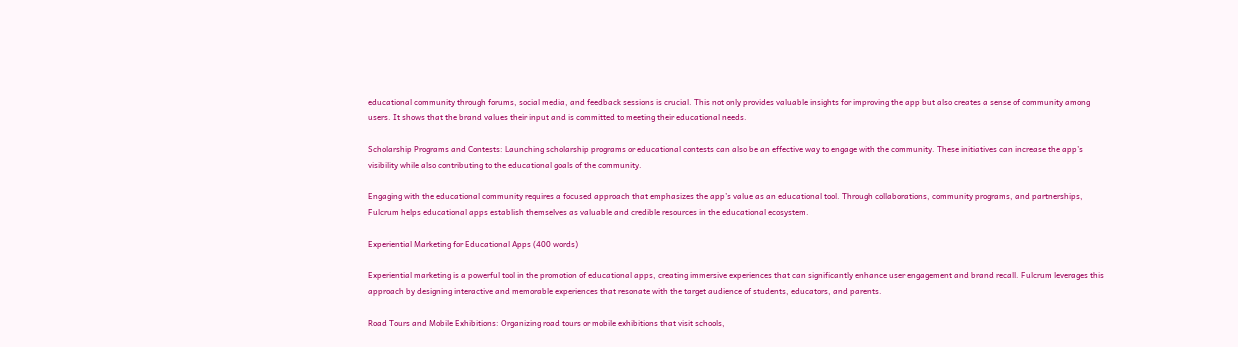educational community through forums, social media, and feedback sessions is crucial. This not only provides valuable insights for improving the app but also creates a sense of community among users. It shows that the brand values their input and is committed to meeting their educational needs.

Scholarship Programs and Contests: Launching scholarship programs or educational contests can also be an effective way to engage with the community. These initiatives can increase the app’s visibility while also contributing to the educational goals of the community.

Engaging with the educational community requires a focused approach that emphasizes the app’s value as an educational tool. Through collaborations, community programs, and partnerships, Fulcrum helps educational apps establish themselves as valuable and credible resources in the educational ecosystem.

Experiential Marketing for Educational Apps (400 words)

Experiential marketing is a powerful tool in the promotion of educational apps, creating immersive experiences that can significantly enhance user engagement and brand recall. Fulcrum leverages this approach by designing interactive and memorable experiences that resonate with the target audience of students, educators, and parents.

Road Tours and Mobile Exhibitions: Organizing road tours or mobile exhibitions that visit schools,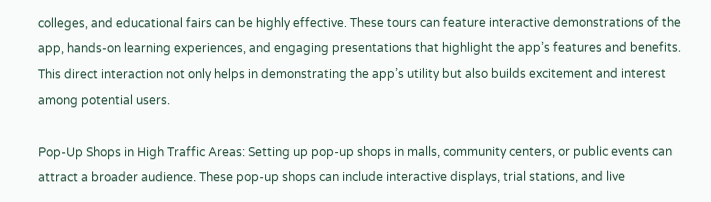colleges, and educational fairs can be highly effective. These tours can feature interactive demonstrations of the app, hands-on learning experiences, and engaging presentations that highlight the app’s features and benefits. This direct interaction not only helps in demonstrating the app’s utility but also builds excitement and interest among potential users.

Pop-Up Shops in High Traffic Areas: Setting up pop-up shops in malls, community centers, or public events can attract a broader audience. These pop-up shops can include interactive displays, trial stations, and live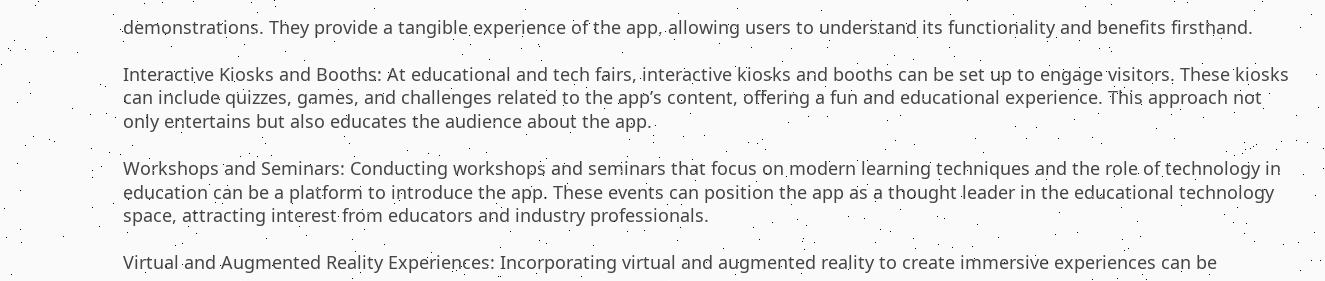demonstrations. They provide a tangible experience of the app, allowing users to understand its functionality and benefits firsthand.

Interactive Kiosks and Booths: At educational and tech fairs, interactive kiosks and booths can be set up to engage visitors. These kiosks can include quizzes, games, and challenges related to the app’s content, offering a fun and educational experience. This approach not only entertains but also educates the audience about the app.

Workshops and Seminars: Conducting workshops and seminars that focus on modern learning techniques and the role of technology in education can be a platform to introduce the app. These events can position the app as a thought leader in the educational technology space, attracting interest from educators and industry professionals.

Virtual and Augmented Reality Experiences: Incorporating virtual and augmented reality to create immersive experiences can be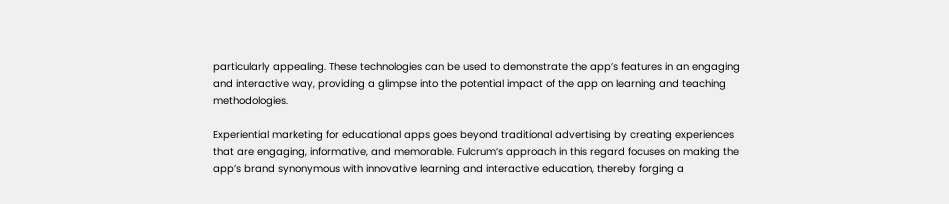particularly appealing. These technologies can be used to demonstrate the app’s features in an engaging and interactive way, providing a glimpse into the potential impact of the app on learning and teaching methodologies.

Experiential marketing for educational apps goes beyond traditional advertising by creating experiences that are engaging, informative, and memorable. Fulcrum’s approach in this regard focuses on making the app’s brand synonymous with innovative learning and interactive education, thereby forging a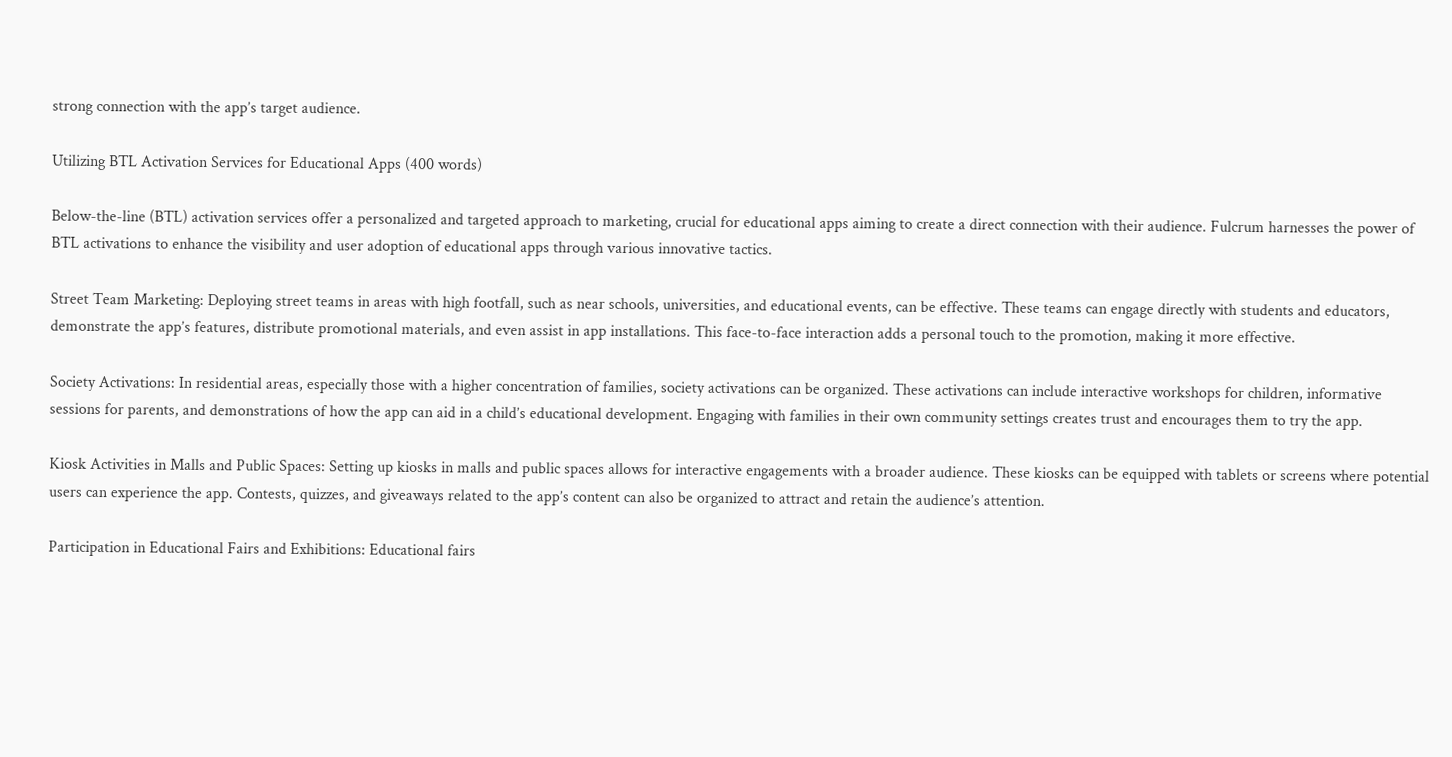strong connection with the app’s target audience.

Utilizing BTL Activation Services for Educational Apps (400 words)

Below-the-line (BTL) activation services offer a personalized and targeted approach to marketing, crucial for educational apps aiming to create a direct connection with their audience. Fulcrum harnesses the power of BTL activations to enhance the visibility and user adoption of educational apps through various innovative tactics.

Street Team Marketing: Deploying street teams in areas with high footfall, such as near schools, universities, and educational events, can be effective. These teams can engage directly with students and educators, demonstrate the app’s features, distribute promotional materials, and even assist in app installations. This face-to-face interaction adds a personal touch to the promotion, making it more effective.

Society Activations: In residential areas, especially those with a higher concentration of families, society activations can be organized. These activations can include interactive workshops for children, informative sessions for parents, and demonstrations of how the app can aid in a child’s educational development. Engaging with families in their own community settings creates trust and encourages them to try the app.

Kiosk Activities in Malls and Public Spaces: Setting up kiosks in malls and public spaces allows for interactive engagements with a broader audience. These kiosks can be equipped with tablets or screens where potential users can experience the app. Contests, quizzes, and giveaways related to the app’s content can also be organized to attract and retain the audience’s attention.

Participation in Educational Fairs and Exhibitions: Educational fairs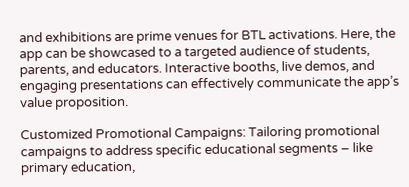and exhibitions are prime venues for BTL activations. Here, the app can be showcased to a targeted audience of students, parents, and educators. Interactive booths, live demos, and engaging presentations can effectively communicate the app’s value proposition.

Customized Promotional Campaigns: Tailoring promotional campaigns to address specific educational segments – like primary education,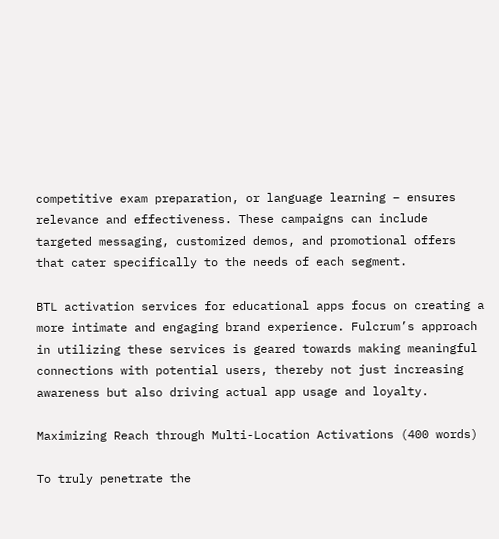competitive exam preparation, or language learning – ensures relevance and effectiveness. These campaigns can include targeted messaging, customized demos, and promotional offers that cater specifically to the needs of each segment.

BTL activation services for educational apps focus on creating a more intimate and engaging brand experience. Fulcrum’s approach in utilizing these services is geared towards making meaningful connections with potential users, thereby not just increasing awareness but also driving actual app usage and loyalty.

Maximizing Reach through Multi-Location Activations (400 words)

To truly penetrate the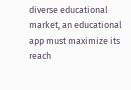diverse educational market, an educational app must maximize its reach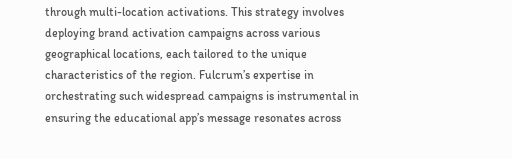through multi-location activations. This strategy involves deploying brand activation campaigns across various geographical locations, each tailored to the unique characteristics of the region. Fulcrum’s expertise in orchestrating such widespread campaigns is instrumental in ensuring the educational app’s message resonates across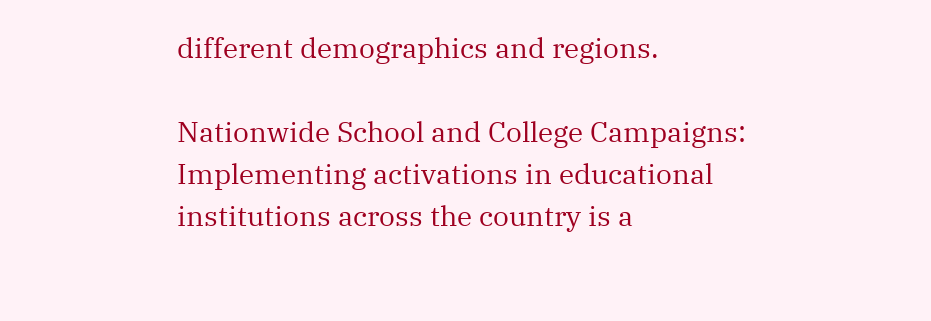different demographics and regions.

Nationwide School and College Campaigns: Implementing activations in educational institutions across the country is a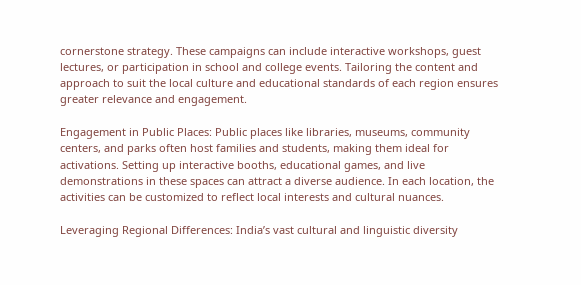cornerstone strategy. These campaigns can include interactive workshops, guest lectures, or participation in school and college events. Tailoring the content and approach to suit the local culture and educational standards of each region ensures greater relevance and engagement.

Engagement in Public Places: Public places like libraries, museums, community centers, and parks often host families and students, making them ideal for activations. Setting up interactive booths, educational games, and live demonstrations in these spaces can attract a diverse audience. In each location, the activities can be customized to reflect local interests and cultural nuances.

Leveraging Regional Differences: India’s vast cultural and linguistic diversity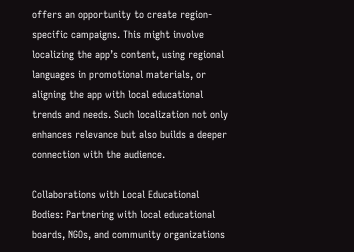offers an opportunity to create region-specific campaigns. This might involve localizing the app’s content, using regional languages in promotional materials, or aligning the app with local educational trends and needs. Such localization not only enhances relevance but also builds a deeper connection with the audience.

Collaborations with Local Educational Bodies: Partnering with local educational boards, NGOs, and community organizations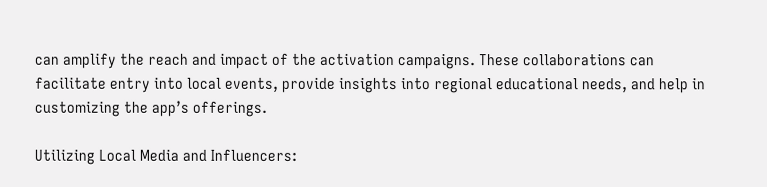can amplify the reach and impact of the activation campaigns. These collaborations can facilitate entry into local events, provide insights into regional educational needs, and help in customizing the app’s offerings.

Utilizing Local Media and Influencers: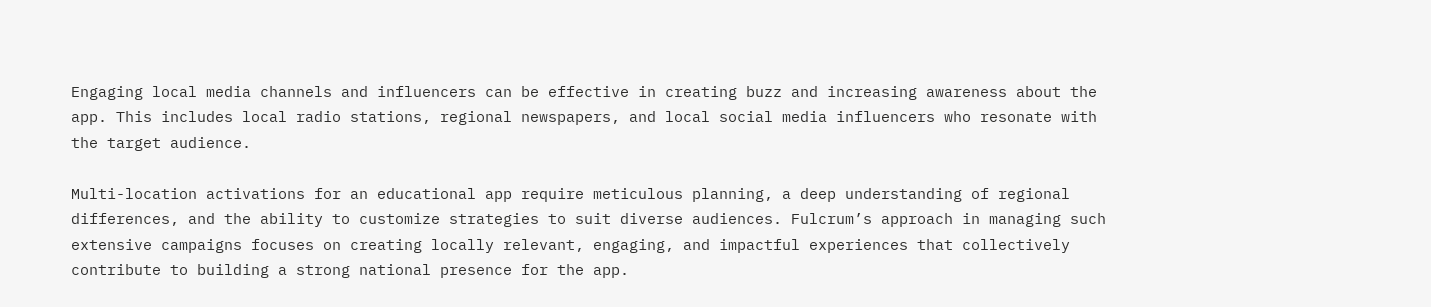Engaging local media channels and influencers can be effective in creating buzz and increasing awareness about the app. This includes local radio stations, regional newspapers, and local social media influencers who resonate with the target audience.

Multi-location activations for an educational app require meticulous planning, a deep understanding of regional differences, and the ability to customize strategies to suit diverse audiences. Fulcrum’s approach in managing such extensive campaigns focuses on creating locally relevant, engaging, and impactful experiences that collectively contribute to building a strong national presence for the app.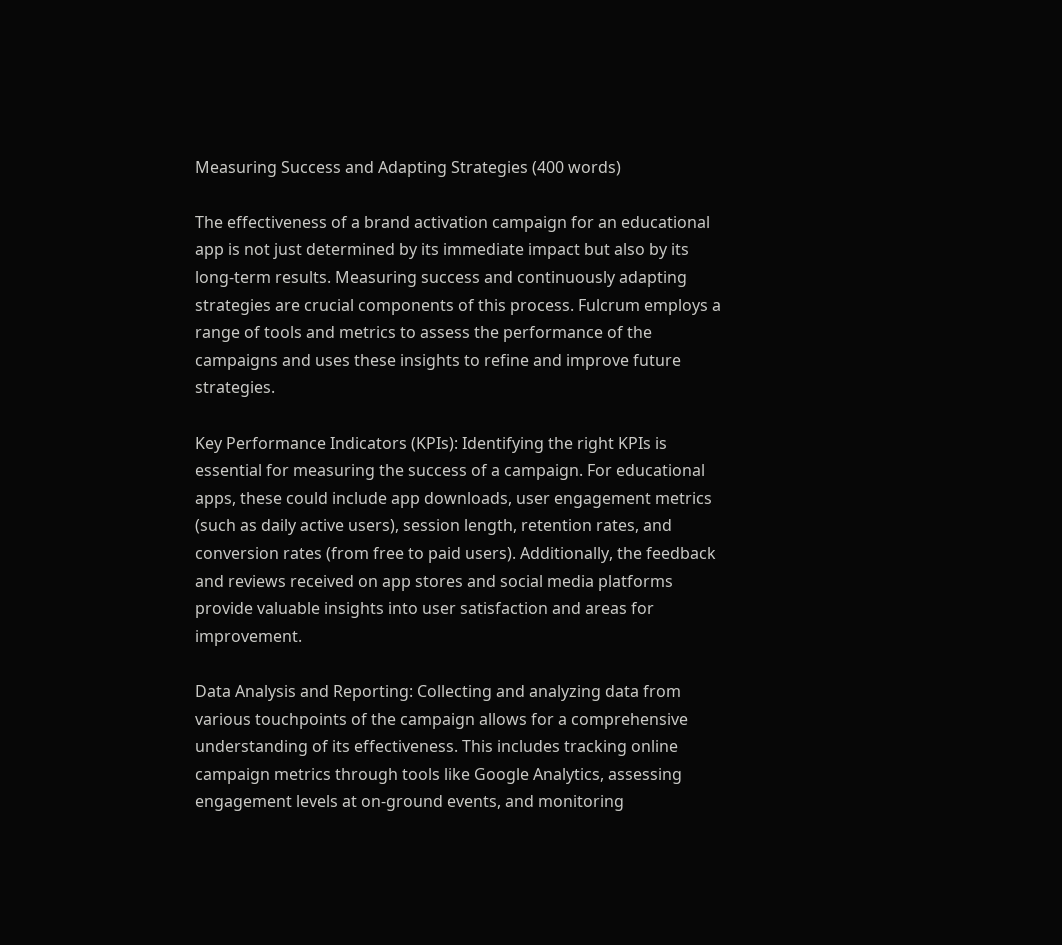Measuring Success and Adapting Strategies (400 words)

The effectiveness of a brand activation campaign for an educational app is not just determined by its immediate impact but also by its long-term results. Measuring success and continuously adapting strategies are crucial components of this process. Fulcrum employs a range of tools and metrics to assess the performance of the campaigns and uses these insights to refine and improve future strategies.

Key Performance Indicators (KPIs): Identifying the right KPIs is essential for measuring the success of a campaign. For educational apps, these could include app downloads, user engagement metrics (such as daily active users), session length, retention rates, and conversion rates (from free to paid users). Additionally, the feedback and reviews received on app stores and social media platforms provide valuable insights into user satisfaction and areas for improvement.

Data Analysis and Reporting: Collecting and analyzing data from various touchpoints of the campaign allows for a comprehensive understanding of its effectiveness. This includes tracking online campaign metrics through tools like Google Analytics, assessing engagement levels at on-ground events, and monitoring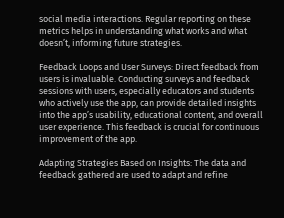social media interactions. Regular reporting on these metrics helps in understanding what works and what doesn’t, informing future strategies.

Feedback Loops and User Surveys: Direct feedback from users is invaluable. Conducting surveys and feedback sessions with users, especially educators and students who actively use the app, can provide detailed insights into the app’s usability, educational content, and overall user experience. This feedback is crucial for continuous improvement of the app.

Adapting Strategies Based on Insights: The data and feedback gathered are used to adapt and refine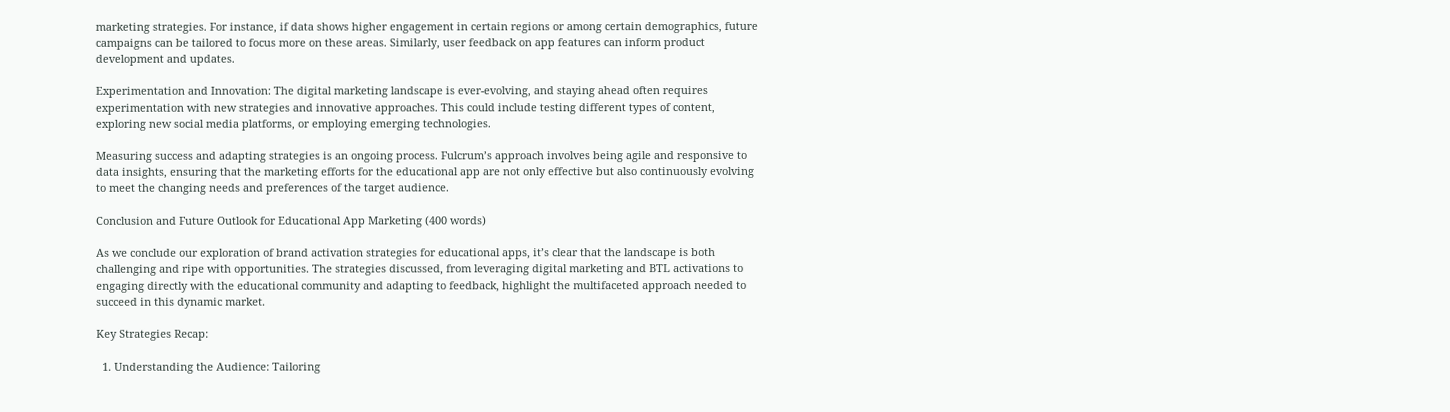marketing strategies. For instance, if data shows higher engagement in certain regions or among certain demographics, future campaigns can be tailored to focus more on these areas. Similarly, user feedback on app features can inform product development and updates.

Experimentation and Innovation: The digital marketing landscape is ever-evolving, and staying ahead often requires experimentation with new strategies and innovative approaches. This could include testing different types of content, exploring new social media platforms, or employing emerging technologies.

Measuring success and adapting strategies is an ongoing process. Fulcrum’s approach involves being agile and responsive to data insights, ensuring that the marketing efforts for the educational app are not only effective but also continuously evolving to meet the changing needs and preferences of the target audience.

Conclusion and Future Outlook for Educational App Marketing (400 words)

As we conclude our exploration of brand activation strategies for educational apps, it’s clear that the landscape is both challenging and ripe with opportunities. The strategies discussed, from leveraging digital marketing and BTL activations to engaging directly with the educational community and adapting to feedback, highlight the multifaceted approach needed to succeed in this dynamic market.

Key Strategies Recap:

  1. Understanding the Audience: Tailoring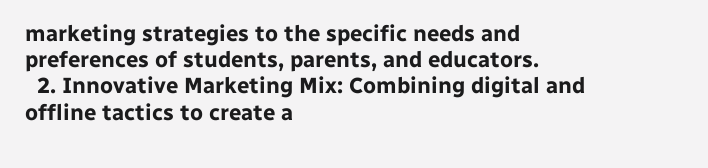marketing strategies to the specific needs and preferences of students, parents, and educators.
  2. Innovative Marketing Mix: Combining digital and offline tactics to create a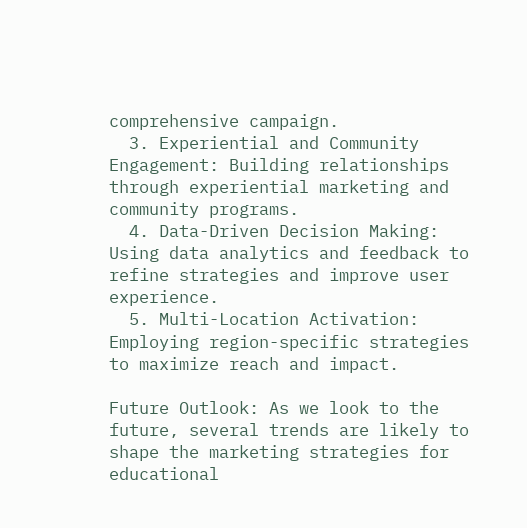comprehensive campaign.
  3. Experiential and Community Engagement: Building relationships through experiential marketing and community programs.
  4. Data-Driven Decision Making: Using data analytics and feedback to refine strategies and improve user experience.
  5. Multi-Location Activation: Employing region-specific strategies to maximize reach and impact.

Future Outlook: As we look to the future, several trends are likely to shape the marketing strategies for educational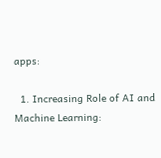apps:

  1. Increasing Role of AI and Machine Learning: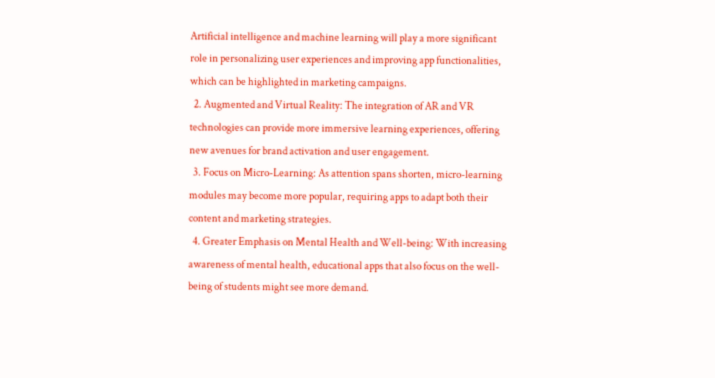Artificial intelligence and machine learning will play a more significant role in personalizing user experiences and improving app functionalities, which can be highlighted in marketing campaigns.
  2. Augmented and Virtual Reality: The integration of AR and VR technologies can provide more immersive learning experiences, offering new avenues for brand activation and user engagement.
  3. Focus on Micro-Learning: As attention spans shorten, micro-learning modules may become more popular, requiring apps to adapt both their content and marketing strategies.
  4. Greater Emphasis on Mental Health and Well-being: With increasing awareness of mental health, educational apps that also focus on the well-being of students might see more demand.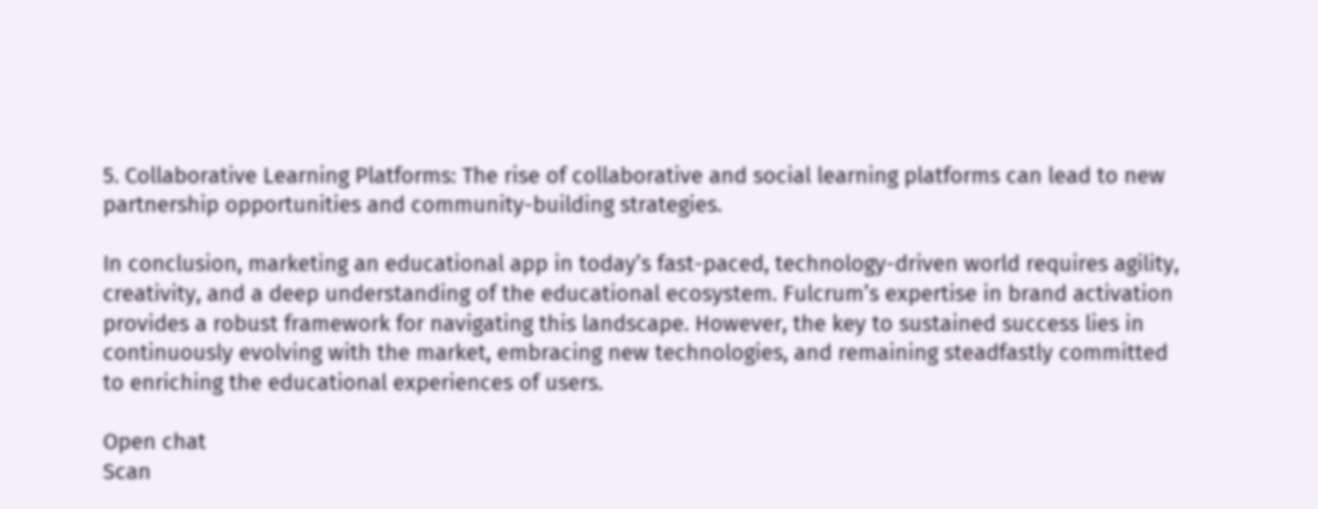5. Collaborative Learning Platforms: The rise of collaborative and social learning platforms can lead to new partnership opportunities and community-building strategies.

In conclusion, marketing an educational app in today’s fast-paced, technology-driven world requires agility, creativity, and a deep understanding of the educational ecosystem. Fulcrum’s expertise in brand activation provides a robust framework for navigating this landscape. However, the key to sustained success lies in continuously evolving with the market, embracing new technologies, and remaining steadfastly committed to enriching the educational experiences of users.

Open chat
Scan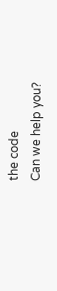the code
Can we help you?